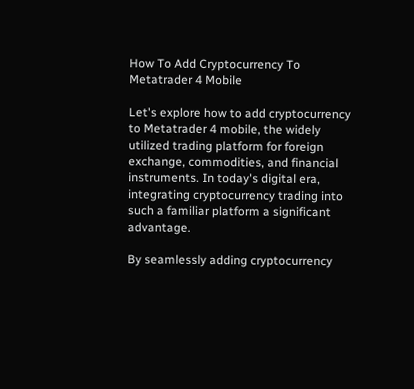How To Add Cryptocurrency To Metatrader 4 Mobile

Let's explore how to add cryptocurrency to Metatrader 4 mobile, the widely utilized trading platform for foreign exchange, commodities, and financial instruments. In today's digital era, integrating cryptocurrency trading into such a familiar platform a significant advantage.

By seamlessly adding cryptocurrency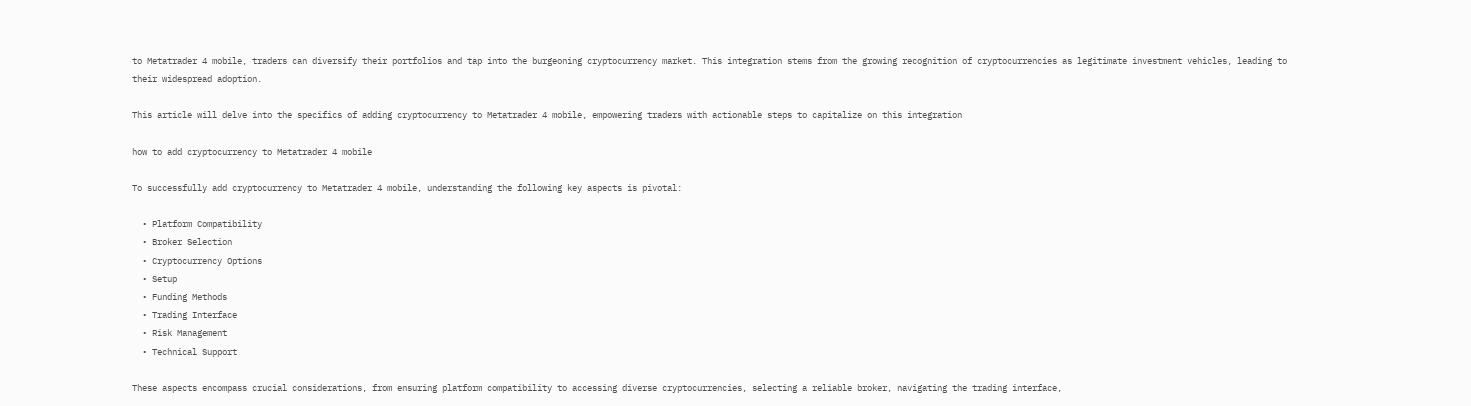to Metatrader 4 mobile, traders can diversify their portfolios and tap into the burgeoning cryptocurrency market. This integration stems from the growing recognition of cryptocurrencies as legitimate investment vehicles, leading to their widespread adoption.

This article will delve into the specifics of adding cryptocurrency to Metatrader 4 mobile, empowering traders with actionable steps to capitalize on this integration

how to add cryptocurrency to Metatrader 4 mobile

To successfully add cryptocurrency to Metatrader 4 mobile, understanding the following key aspects is pivotal:

  • Platform Compatibility
  • Broker Selection
  • Cryptocurrency Options
  • Setup
  • Funding Methods
  • Trading Interface
  • Risk Management
  • Technical Support

These aspects encompass crucial considerations, from ensuring platform compatibility to accessing diverse cryptocurrencies, selecting a reliable broker, navigating the trading interface,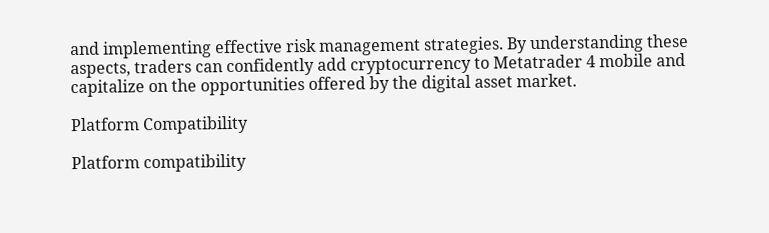and implementing effective risk management strategies. By understanding these aspects, traders can confidently add cryptocurrency to Metatrader 4 mobile and capitalize on the opportunities offered by the digital asset market.

Platform Compatibility

Platform compatibility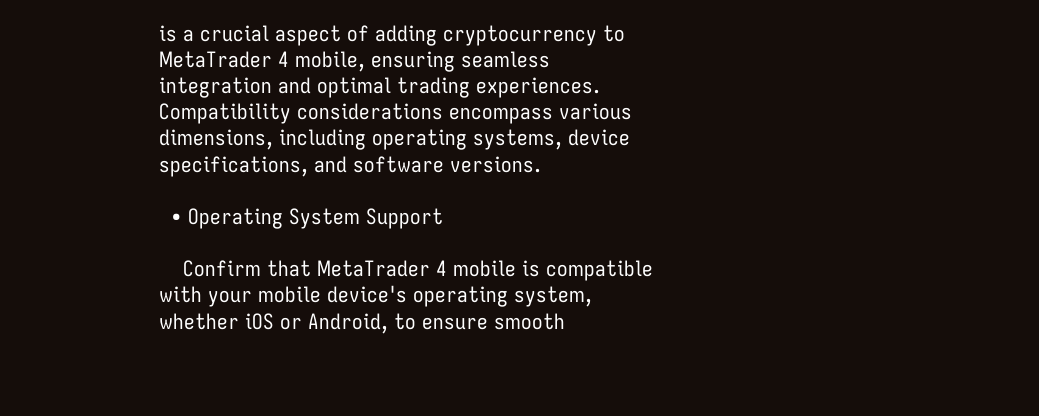is a crucial aspect of adding cryptocurrency to MetaTrader 4 mobile, ensuring seamless integration and optimal trading experiences. Compatibility considerations encompass various dimensions, including operating systems, device specifications, and software versions.

  • Operating System Support

    Confirm that MetaTrader 4 mobile is compatible with your mobile device's operating system, whether iOS or Android, to ensure smooth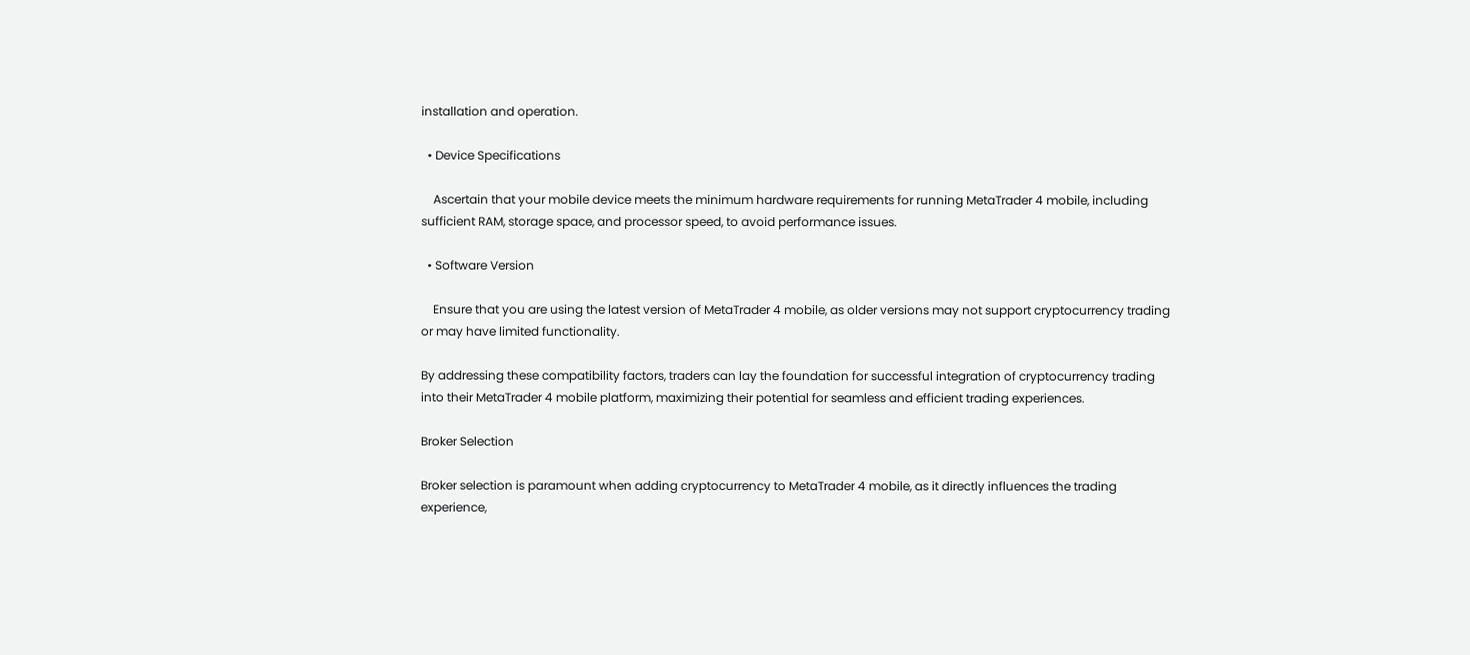installation and operation.

  • Device Specifications

    Ascertain that your mobile device meets the minimum hardware requirements for running MetaTrader 4 mobile, including sufficient RAM, storage space, and processor speed, to avoid performance issues.

  • Software Version

    Ensure that you are using the latest version of MetaTrader 4 mobile, as older versions may not support cryptocurrency trading or may have limited functionality.

By addressing these compatibility factors, traders can lay the foundation for successful integration of cryptocurrency trading into their MetaTrader 4 mobile platform, maximizing their potential for seamless and efficient trading experiences.

Broker Selection

Broker selection is paramount when adding cryptocurrency to MetaTrader 4 mobile, as it directly influences the trading experience,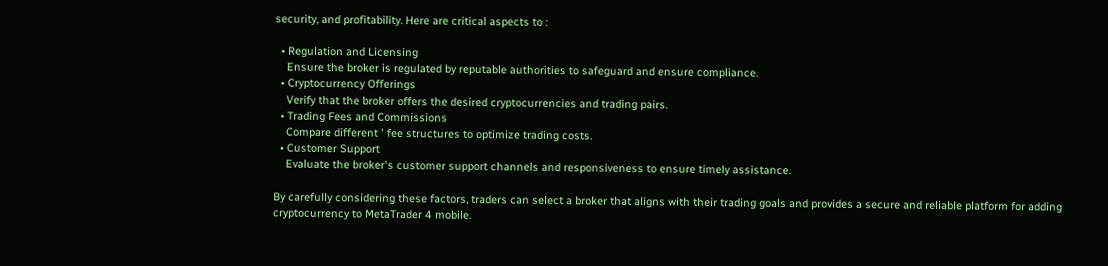security, and profitability. Here are critical aspects to :

  • Regulation and Licensing
    Ensure the broker is regulated by reputable authorities to safeguard and ensure compliance.
  • Cryptocurrency Offerings
    Verify that the broker offers the desired cryptocurrencies and trading pairs.
  • Trading Fees and Commissions
    Compare different ' fee structures to optimize trading costs.
  • Customer Support
    Evaluate the broker's customer support channels and responsiveness to ensure timely assistance.

By carefully considering these factors, traders can select a broker that aligns with their trading goals and provides a secure and reliable platform for adding cryptocurrency to MetaTrader 4 mobile.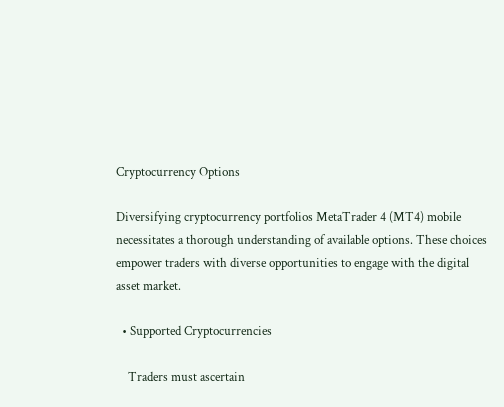Cryptocurrency Options

Diversifying cryptocurrency portfolios MetaTrader 4 (MT4) mobile necessitates a thorough understanding of available options. These choices empower traders with diverse opportunities to engage with the digital asset market.

  • Supported Cryptocurrencies

    Traders must ascertain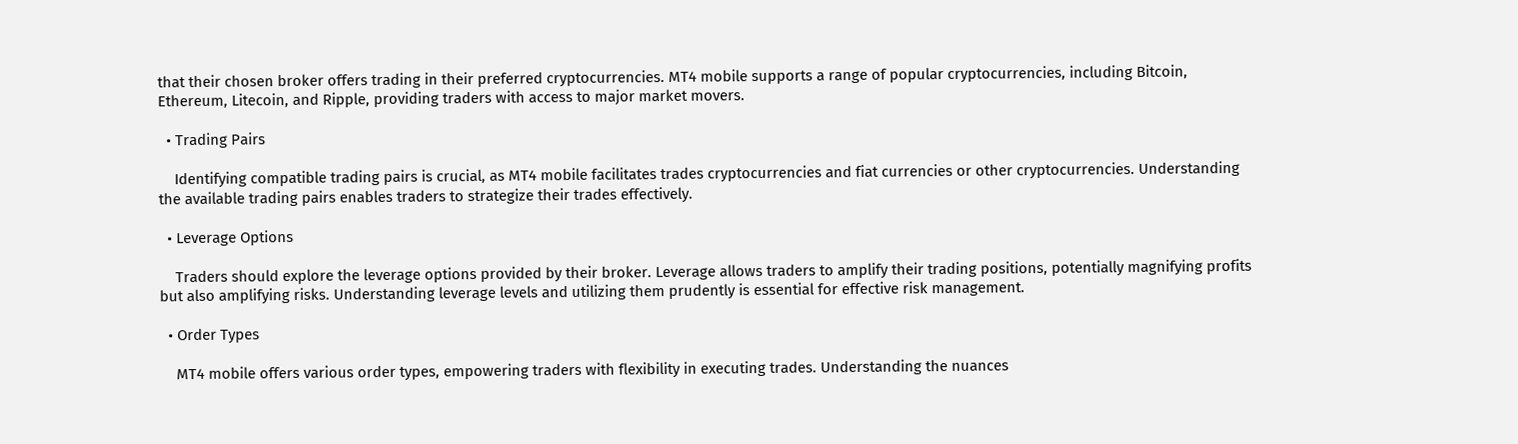that their chosen broker offers trading in their preferred cryptocurrencies. MT4 mobile supports a range of popular cryptocurrencies, including Bitcoin, Ethereum, Litecoin, and Ripple, providing traders with access to major market movers.

  • Trading Pairs

    Identifying compatible trading pairs is crucial, as MT4 mobile facilitates trades cryptocurrencies and fiat currencies or other cryptocurrencies. Understanding the available trading pairs enables traders to strategize their trades effectively.

  • Leverage Options

    Traders should explore the leverage options provided by their broker. Leverage allows traders to amplify their trading positions, potentially magnifying profits but also amplifying risks. Understanding leverage levels and utilizing them prudently is essential for effective risk management.

  • Order Types

    MT4 mobile offers various order types, empowering traders with flexibility in executing trades. Understanding the nuances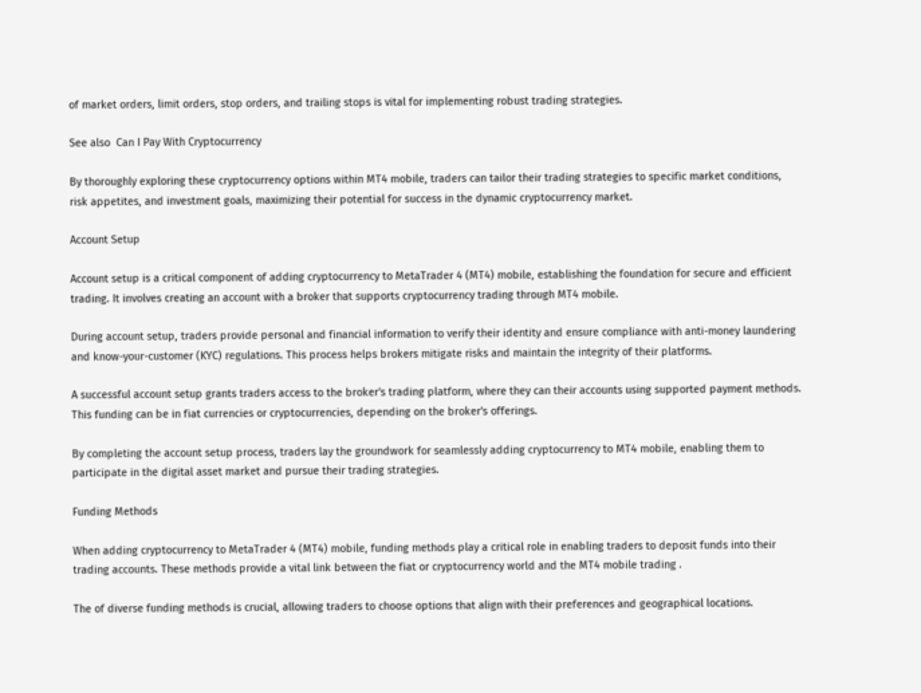of market orders, limit orders, stop orders, and trailing stops is vital for implementing robust trading strategies.

See also  Can I Pay With Cryptocurrency

By thoroughly exploring these cryptocurrency options within MT4 mobile, traders can tailor their trading strategies to specific market conditions, risk appetites, and investment goals, maximizing their potential for success in the dynamic cryptocurrency market.

Account Setup

Account setup is a critical component of adding cryptocurrency to MetaTrader 4 (MT4) mobile, establishing the foundation for secure and efficient trading. It involves creating an account with a broker that supports cryptocurrency trading through MT4 mobile.

During account setup, traders provide personal and financial information to verify their identity and ensure compliance with anti-money laundering and know-your-customer (KYC) regulations. This process helps brokers mitigate risks and maintain the integrity of their platforms.

A successful account setup grants traders access to the broker's trading platform, where they can their accounts using supported payment methods. This funding can be in fiat currencies or cryptocurrencies, depending on the broker's offerings.

By completing the account setup process, traders lay the groundwork for seamlessly adding cryptocurrency to MT4 mobile, enabling them to participate in the digital asset market and pursue their trading strategies.

Funding Methods

When adding cryptocurrency to MetaTrader 4 (MT4) mobile, funding methods play a critical role in enabling traders to deposit funds into their trading accounts. These methods provide a vital link between the fiat or cryptocurrency world and the MT4 mobile trading .

The of diverse funding methods is crucial, allowing traders to choose options that align with their preferences and geographical locations.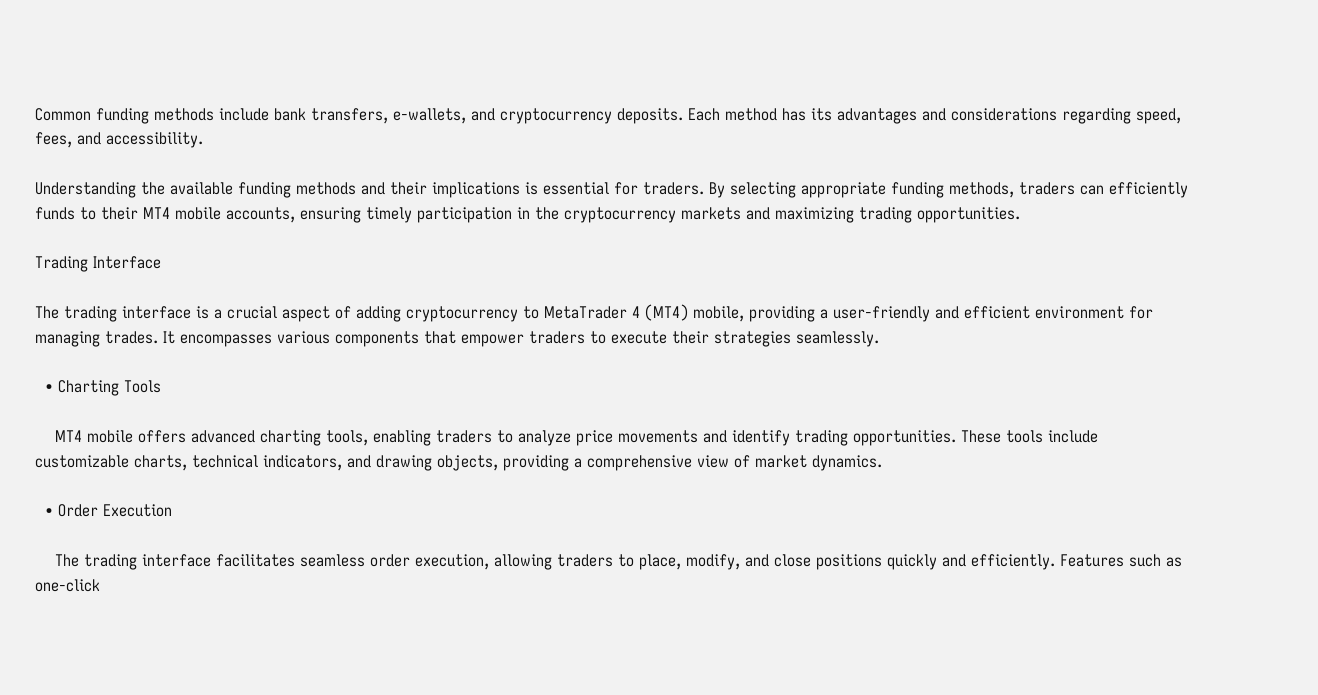Common funding methods include bank transfers, e-wallets, and cryptocurrency deposits. Each method has its advantages and considerations regarding speed, fees, and accessibility.

Understanding the available funding methods and their implications is essential for traders. By selecting appropriate funding methods, traders can efficiently funds to their MT4 mobile accounts, ensuring timely participation in the cryptocurrency markets and maximizing trading opportunities.

Trading Interface

The trading interface is a crucial aspect of adding cryptocurrency to MetaTrader 4 (MT4) mobile, providing a user-friendly and efficient environment for managing trades. It encompasses various components that empower traders to execute their strategies seamlessly.

  • Charting Tools

    MT4 mobile offers advanced charting tools, enabling traders to analyze price movements and identify trading opportunities. These tools include customizable charts, technical indicators, and drawing objects, providing a comprehensive view of market dynamics.

  • Order Execution

    The trading interface facilitates seamless order execution, allowing traders to place, modify, and close positions quickly and efficiently. Features such as one-click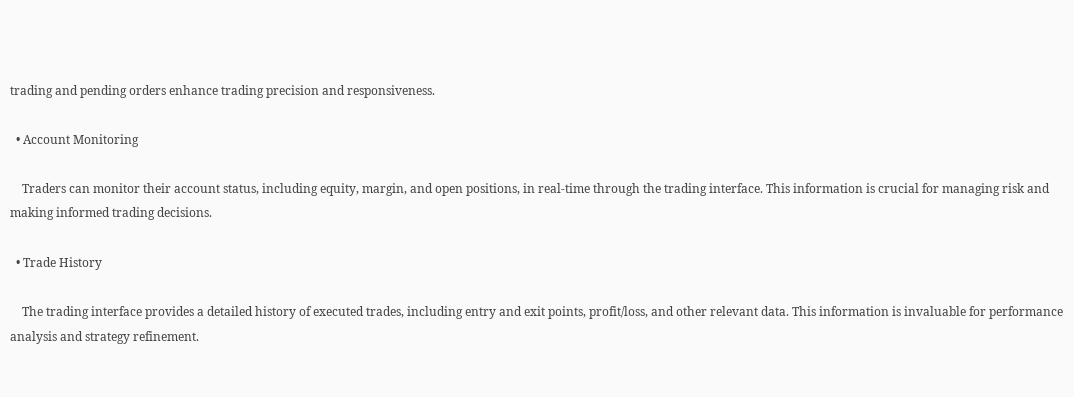trading and pending orders enhance trading precision and responsiveness.

  • Account Monitoring

    Traders can monitor their account status, including equity, margin, and open positions, in real-time through the trading interface. This information is crucial for managing risk and making informed trading decisions.

  • Trade History

    The trading interface provides a detailed history of executed trades, including entry and exit points, profit/loss, and other relevant data. This information is invaluable for performance analysis and strategy refinement.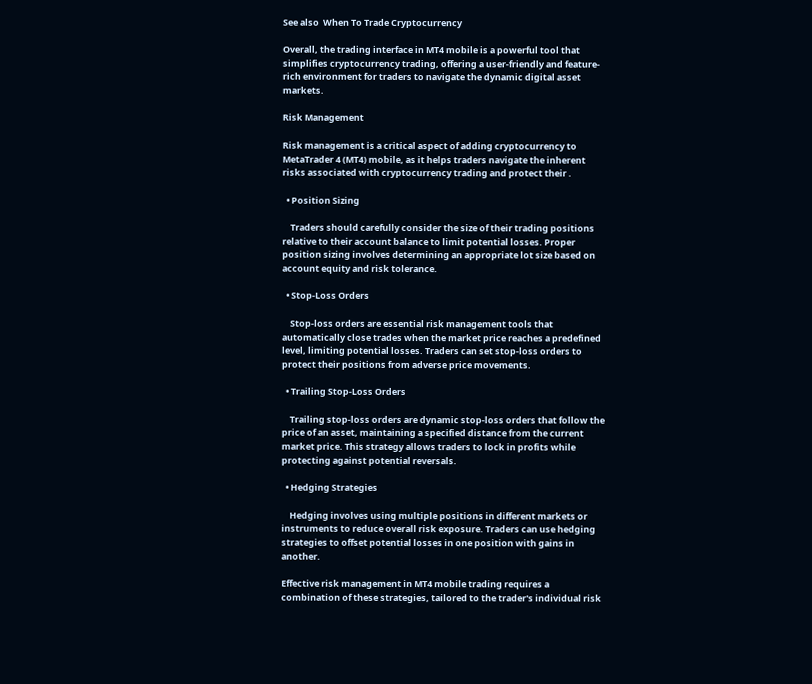See also  When To Trade Cryptocurrency

Overall, the trading interface in MT4 mobile is a powerful tool that simplifies cryptocurrency trading, offering a user-friendly and feature-rich environment for traders to navigate the dynamic digital asset markets.

Risk Management

Risk management is a critical aspect of adding cryptocurrency to MetaTrader 4 (MT4) mobile, as it helps traders navigate the inherent risks associated with cryptocurrency trading and protect their .

  • Position Sizing

    Traders should carefully consider the size of their trading positions relative to their account balance to limit potential losses. Proper position sizing involves determining an appropriate lot size based on account equity and risk tolerance.

  • Stop-Loss Orders

    Stop-loss orders are essential risk management tools that automatically close trades when the market price reaches a predefined level, limiting potential losses. Traders can set stop-loss orders to protect their positions from adverse price movements.

  • Trailing Stop-Loss Orders

    Trailing stop-loss orders are dynamic stop-loss orders that follow the price of an asset, maintaining a specified distance from the current market price. This strategy allows traders to lock in profits while protecting against potential reversals.

  • Hedging Strategies

    Hedging involves using multiple positions in different markets or instruments to reduce overall risk exposure. Traders can use hedging strategies to offset potential losses in one position with gains in another.

Effective risk management in MT4 mobile trading requires a combination of these strategies, tailored to the trader's individual risk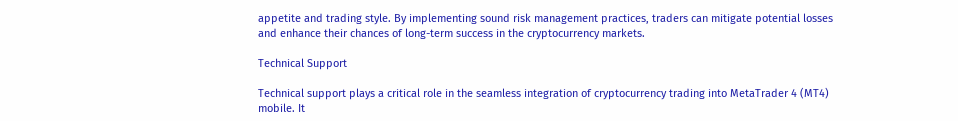appetite and trading style. By implementing sound risk management practices, traders can mitigate potential losses and enhance their chances of long-term success in the cryptocurrency markets.

Technical Support

Technical support plays a critical role in the seamless integration of cryptocurrency trading into MetaTrader 4 (MT4) mobile. It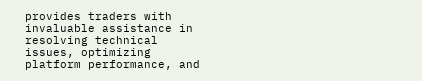provides traders with invaluable assistance in resolving technical issues, optimizing platform performance, and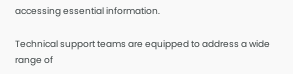accessing essential information.

Technical support teams are equipped to address a wide range of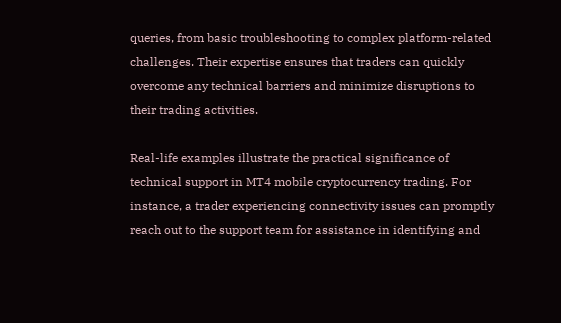queries, from basic troubleshooting to complex platform-related challenges. Their expertise ensures that traders can quickly overcome any technical barriers and minimize disruptions to their trading activities.

Real-life examples illustrate the practical significance of technical support in MT4 mobile cryptocurrency trading. For instance, a trader experiencing connectivity issues can promptly reach out to the support team for assistance in identifying and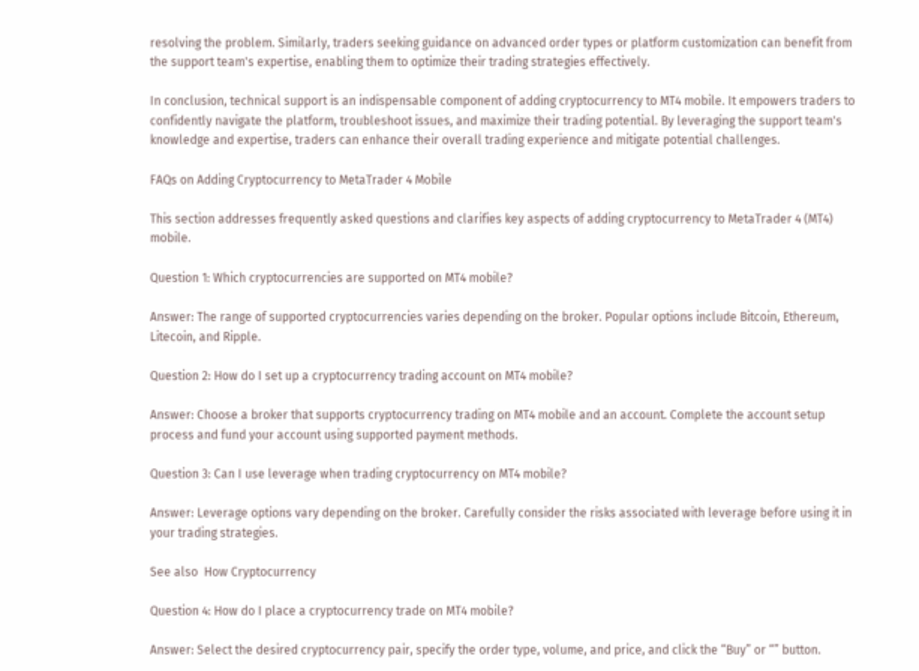resolving the problem. Similarly, traders seeking guidance on advanced order types or platform customization can benefit from the support team's expertise, enabling them to optimize their trading strategies effectively.

In conclusion, technical support is an indispensable component of adding cryptocurrency to MT4 mobile. It empowers traders to confidently navigate the platform, troubleshoot issues, and maximize their trading potential. By leveraging the support team's knowledge and expertise, traders can enhance their overall trading experience and mitigate potential challenges.

FAQs on Adding Cryptocurrency to MetaTrader 4 Mobile

This section addresses frequently asked questions and clarifies key aspects of adding cryptocurrency to MetaTrader 4 (MT4) mobile.

Question 1: Which cryptocurrencies are supported on MT4 mobile?

Answer: The range of supported cryptocurrencies varies depending on the broker. Popular options include Bitcoin, Ethereum, Litecoin, and Ripple.

Question 2: How do I set up a cryptocurrency trading account on MT4 mobile?

Answer: Choose a broker that supports cryptocurrency trading on MT4 mobile and an account. Complete the account setup process and fund your account using supported payment methods.

Question 3: Can I use leverage when trading cryptocurrency on MT4 mobile?

Answer: Leverage options vary depending on the broker. Carefully consider the risks associated with leverage before using it in your trading strategies.

See also  How Cryptocurrency

Question 4: How do I place a cryptocurrency trade on MT4 mobile?

Answer: Select the desired cryptocurrency pair, specify the order type, volume, and price, and click the “Buy” or “” button.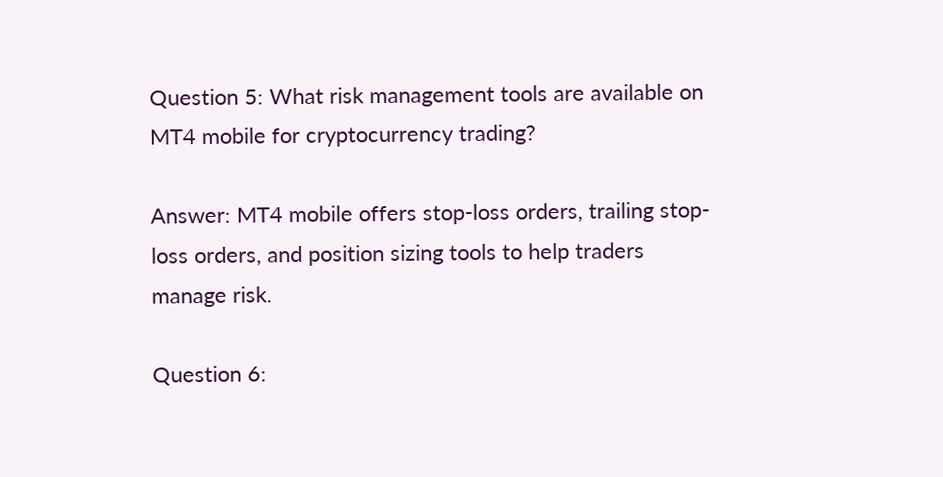Question 5: What risk management tools are available on MT4 mobile for cryptocurrency trading?

Answer: MT4 mobile offers stop-loss orders, trailing stop-loss orders, and position sizing tools to help traders manage risk.

Question 6: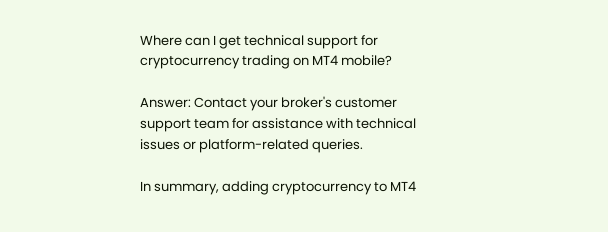Where can I get technical support for cryptocurrency trading on MT4 mobile?

Answer: Contact your broker's customer support team for assistance with technical issues or platform-related queries.

In summary, adding cryptocurrency to MT4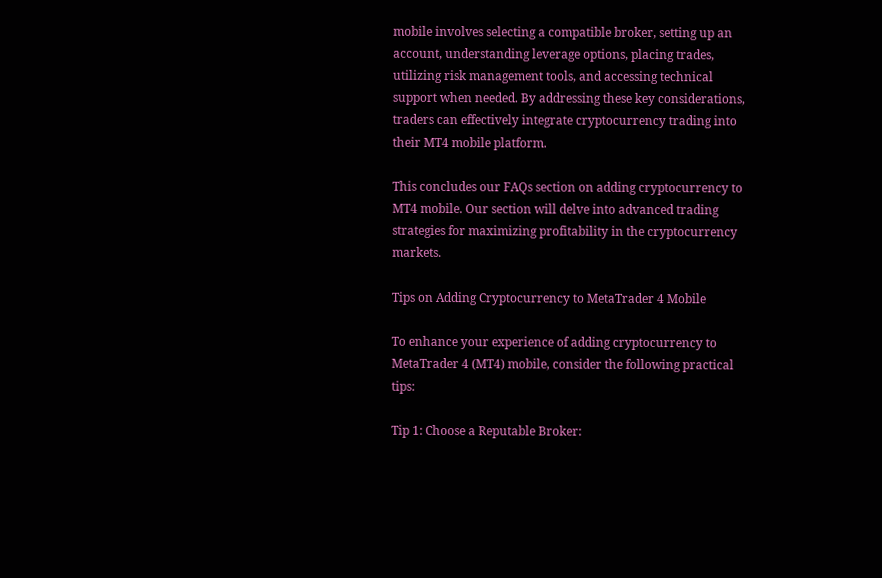mobile involves selecting a compatible broker, setting up an account, understanding leverage options, placing trades, utilizing risk management tools, and accessing technical support when needed. By addressing these key considerations, traders can effectively integrate cryptocurrency trading into their MT4 mobile platform.

This concludes our FAQs section on adding cryptocurrency to MT4 mobile. Our section will delve into advanced trading strategies for maximizing profitability in the cryptocurrency markets.

Tips on Adding Cryptocurrency to MetaTrader 4 Mobile

To enhance your experience of adding cryptocurrency to MetaTrader 4 (MT4) mobile, consider the following practical tips:

Tip 1: Choose a Reputable Broker: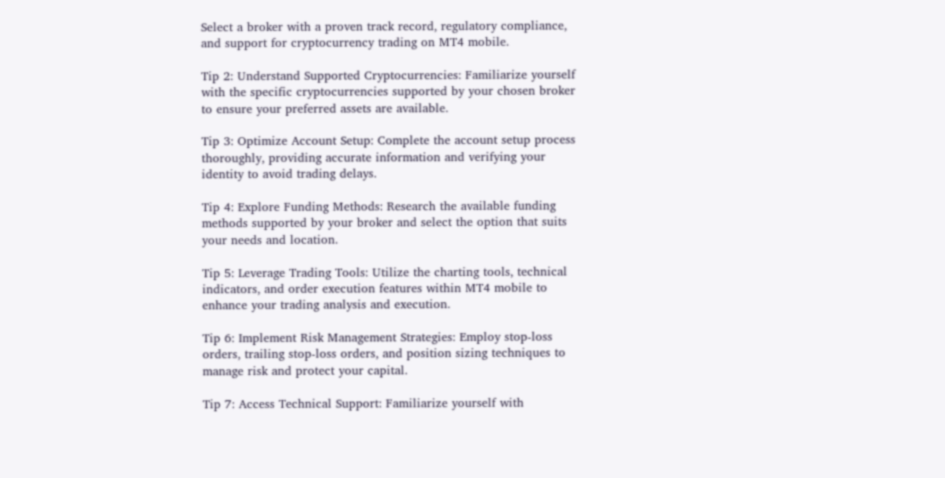Select a broker with a proven track record, regulatory compliance, and support for cryptocurrency trading on MT4 mobile.

Tip 2: Understand Supported Cryptocurrencies: Familiarize yourself with the specific cryptocurrencies supported by your chosen broker to ensure your preferred assets are available.

Tip 3: Optimize Account Setup: Complete the account setup process thoroughly, providing accurate information and verifying your identity to avoid trading delays.

Tip 4: Explore Funding Methods: Research the available funding methods supported by your broker and select the option that suits your needs and location.

Tip 5: Leverage Trading Tools: Utilize the charting tools, technical indicators, and order execution features within MT4 mobile to enhance your trading analysis and execution.

Tip 6: Implement Risk Management Strategies: Employ stop-loss orders, trailing stop-loss orders, and position sizing techniques to manage risk and protect your capital.

Tip 7: Access Technical Support: Familiarize yourself with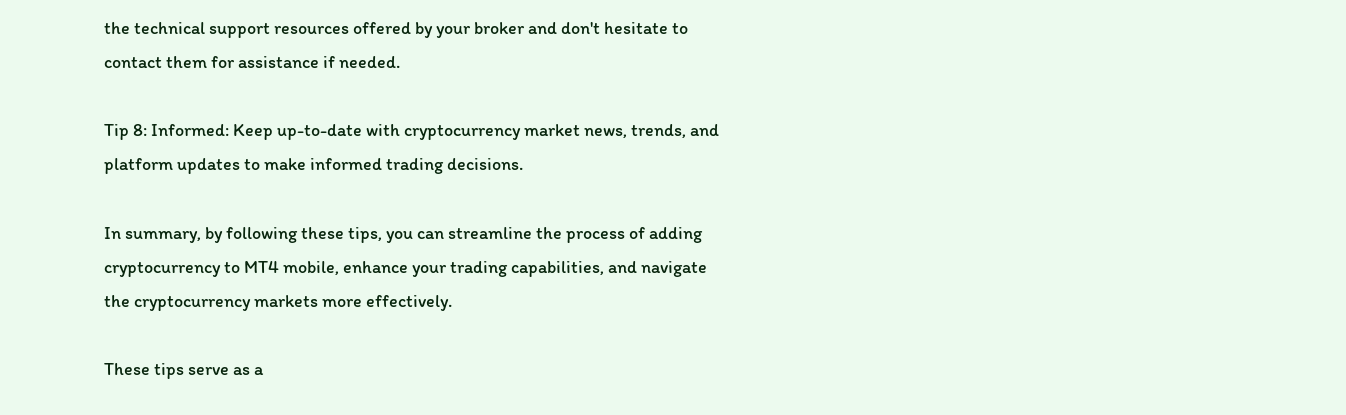the technical support resources offered by your broker and don't hesitate to contact them for assistance if needed.

Tip 8: Informed: Keep up-to-date with cryptocurrency market news, trends, and platform updates to make informed trading decisions.

In summary, by following these tips, you can streamline the process of adding cryptocurrency to MT4 mobile, enhance your trading capabilities, and navigate the cryptocurrency markets more effectively.

These tips serve as a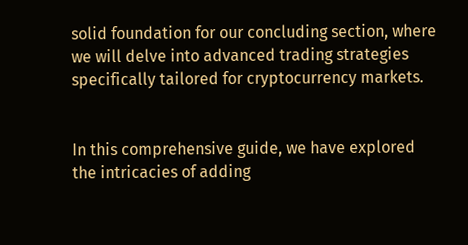solid foundation for our concluding section, where we will delve into advanced trading strategies specifically tailored for cryptocurrency markets.


In this comprehensive guide, we have explored the intricacies of adding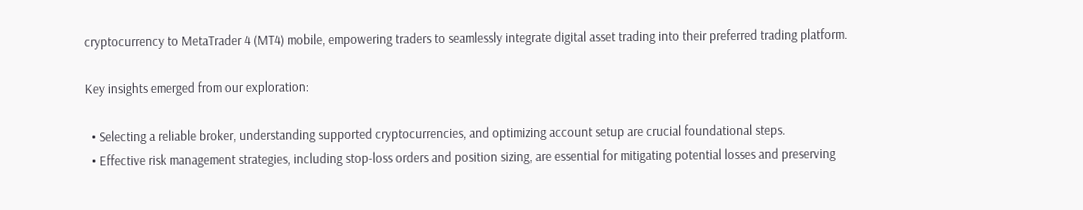cryptocurrency to MetaTrader 4 (MT4) mobile, empowering traders to seamlessly integrate digital asset trading into their preferred trading platform.

Key insights emerged from our exploration:

  • Selecting a reliable broker, understanding supported cryptocurrencies, and optimizing account setup are crucial foundational steps.
  • Effective risk management strategies, including stop-loss orders and position sizing, are essential for mitigating potential losses and preserving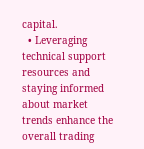capital.
  • Leveraging technical support resources and staying informed about market trends enhance the overall trading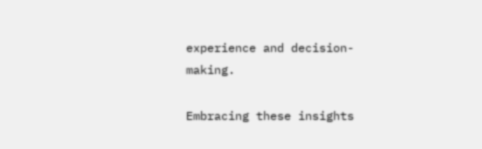experience and decision-making.

Embracing these insights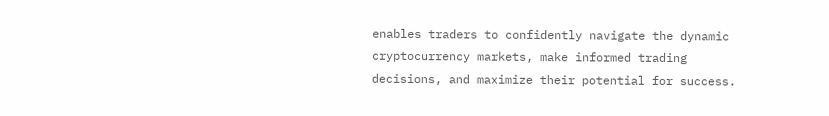enables traders to confidently navigate the dynamic cryptocurrency markets, make informed trading decisions, and maximize their potential for success.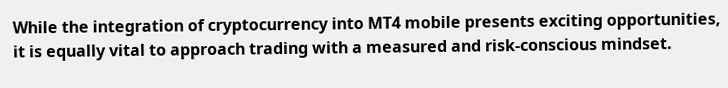While the integration of cryptocurrency into MT4 mobile presents exciting opportunities, it is equally vital to approach trading with a measured and risk-conscious mindset.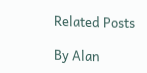Related Posts

By Alan